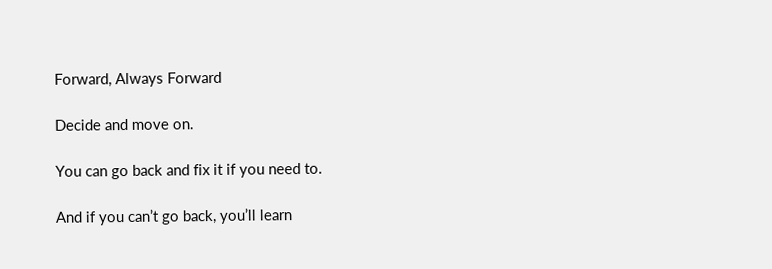Forward, Always Forward

Decide and move on.

You can go back and fix it if you need to.

And if you can’t go back, you’ll learn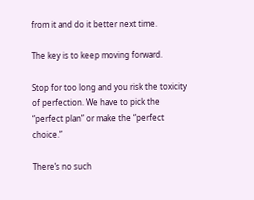from it and do it better next time.

The key is to keep moving forward.

Stop for too long and you risk the toxicity of perfection. We have to pick the “perfect plan” or make the “perfect choice.”

There’s no such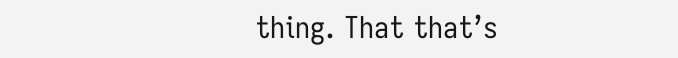thing. That that’s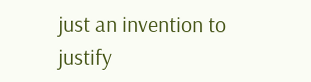just an invention to justify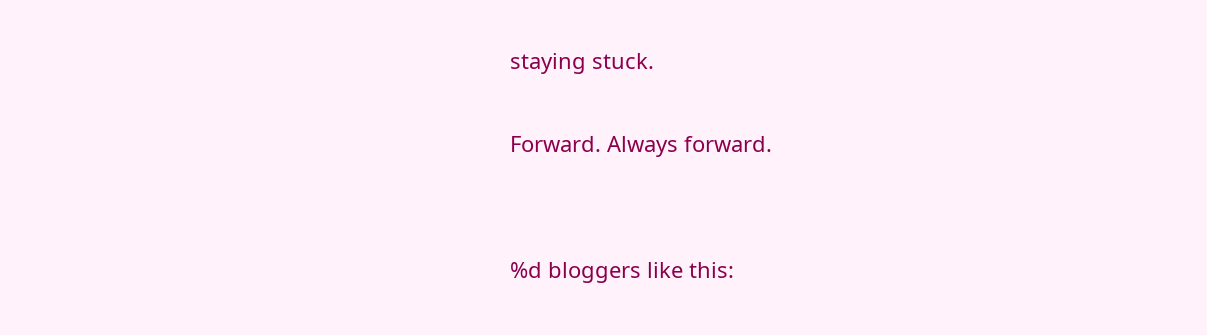staying stuck.

Forward. Always forward.


%d bloggers like this: